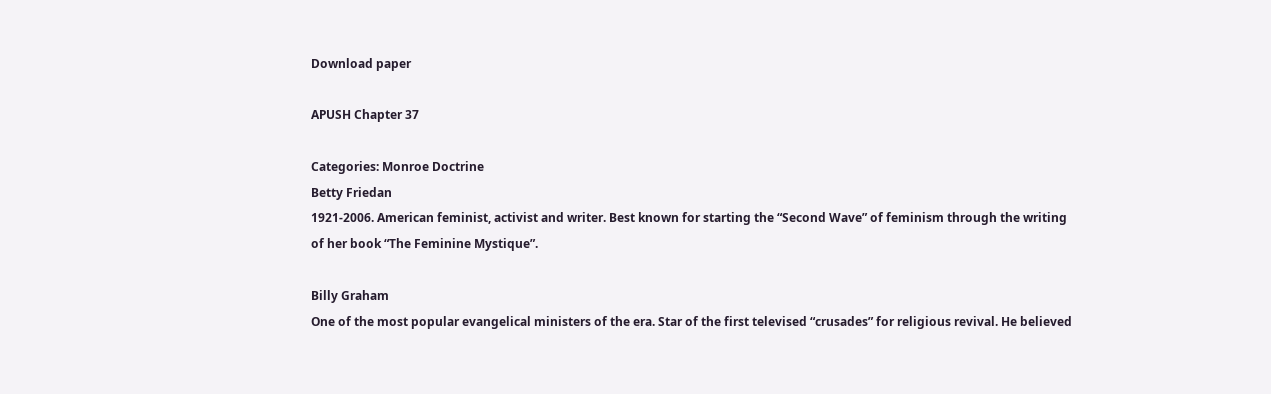Download paper

APUSH Chapter 37

Categories: Monroe Doctrine
Betty Friedan
1921-2006. American feminist, activist and writer. Best known for starting the “Second Wave” of feminism through the writing of her book “The Feminine Mystique”.

Billy Graham
One of the most popular evangelical ministers of the era. Star of the first televised “crusades” for religious revival. He believed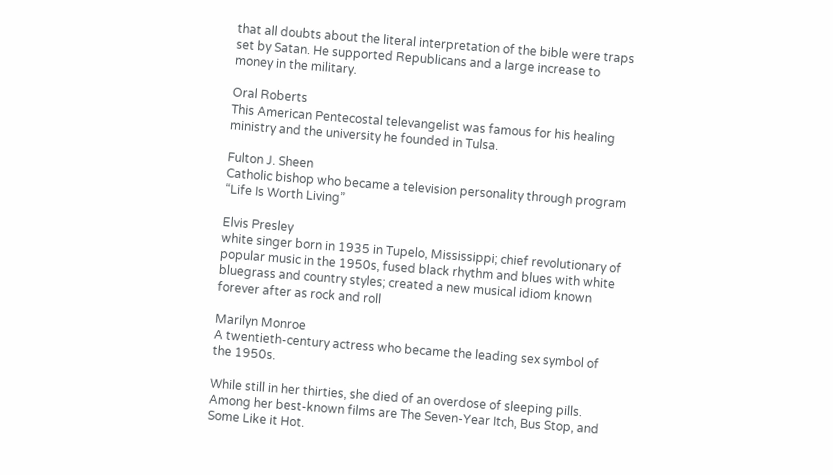that all doubts about the literal interpretation of the bible were traps set by Satan. He supported Republicans and a large increase to money in the military.

Oral Roberts
This American Pentecostal televangelist was famous for his healing ministry and the university he founded in Tulsa.

Fulton J. Sheen
Catholic bishop who became a television personality through program “Life Is Worth Living”

Elvis Presley
white singer born in 1935 in Tupelo, Mississippi; chief revolutionary of popular music in the 1950s, fused black rhythm and blues with white bluegrass and country styles; created a new musical idiom known forever after as rock and roll

Marilyn Monroe
A twentieth-century actress who became the leading sex symbol of the 1950s.

While still in her thirties, she died of an overdose of sleeping pills. Among her best-known films are The Seven-Year Itch, Bus Stop, and Some Like it Hot.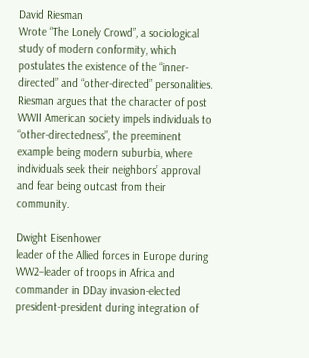David Riesman
Wrote “The Lonely Crowd”, a sociological study of modern conformity, which postulates the existence of the “inner-directed” and “other-directed” personalities. Riesman argues that the character of post WWII American society impels individuals to “other-directedness”, the preeminent example being modern suburbia, where individuals seek their neighbors’ approval and fear being outcast from their community.

Dwight Eisenhower
leader of the Allied forces in Europe during WW2–leader of troops in Africa and commander in DDay invasion-elected president-president during integration of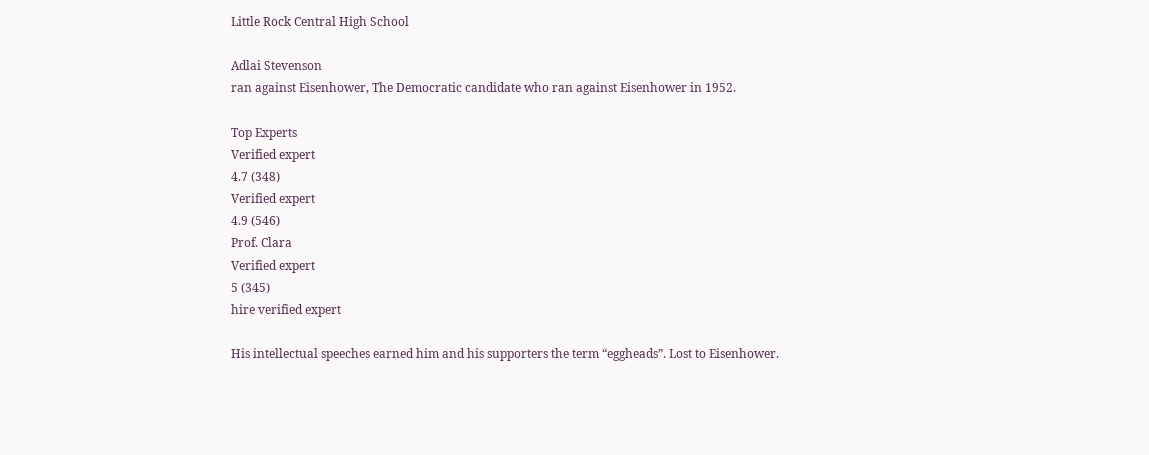Little Rock Central High School

Adlai Stevenson
ran against Eisenhower, The Democratic candidate who ran against Eisenhower in 1952.

Top Experts
Verified expert
4.7 (348)
Verified expert
4.9 (546)
Prof. Clara
Verified expert
5 (345)
hire verified expert

His intellectual speeches earned him and his supporters the term “eggheads”. Lost to Eisenhower.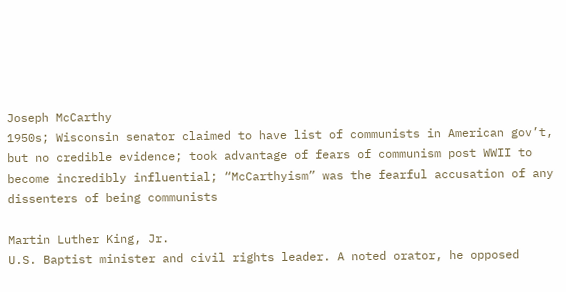Joseph McCarthy
1950s; Wisconsin senator claimed to have list of communists in American gov’t, but no credible evidence; took advantage of fears of communism post WWII to become incredibly influential; “McCarthyism” was the fearful accusation of any dissenters of being communists

Martin Luther King, Jr.
U.S. Baptist minister and civil rights leader. A noted orator, he opposed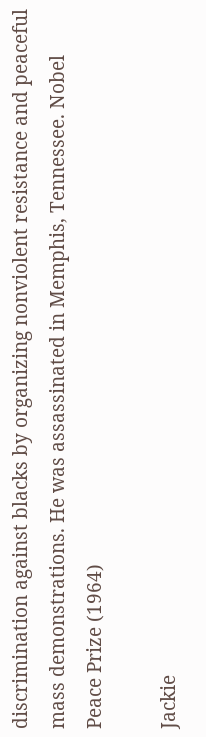discrimination against blacks by organizing nonviolent resistance and peaceful mass demonstrations. He was assassinated in Memphis, Tennessee. Nobel Peace Prize (1964)

Jackie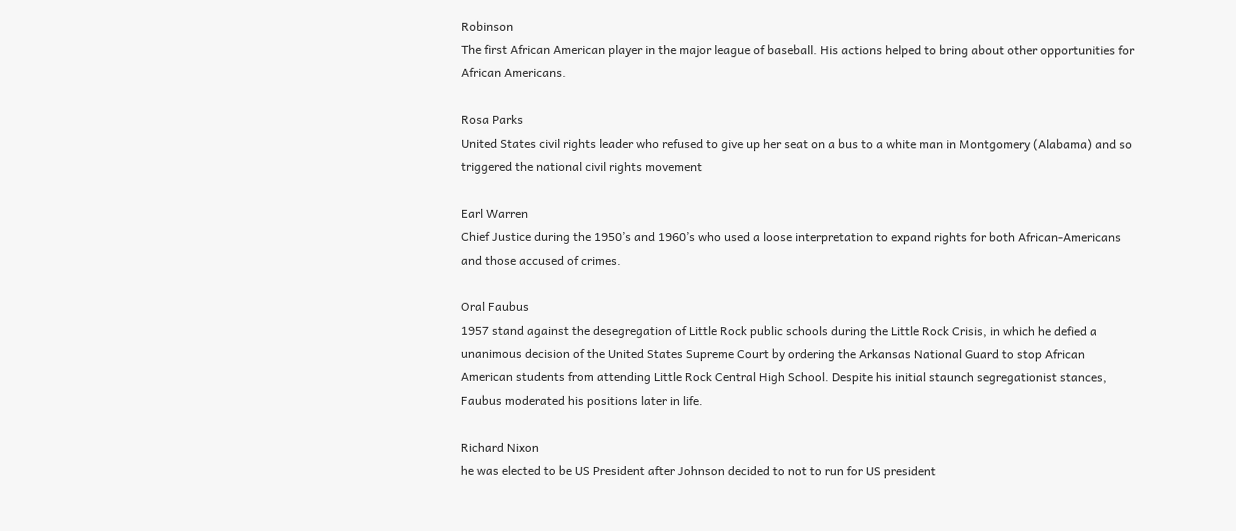Robinson
The first African American player in the major league of baseball. His actions helped to bring about other opportunities for African Americans.

Rosa Parks
United States civil rights leader who refused to give up her seat on a bus to a white man in Montgomery (Alabama) and so triggered the national civil rights movement

Earl Warren
Chief Justice during the 1950’s and 1960’s who used a loose interpretation to expand rights for both African-Americans and those accused of crimes.

Oral Faubus
1957 stand against the desegregation of Little Rock public schools during the Little Rock Crisis, in which he defied a unanimous decision of the United States Supreme Court by ordering the Arkansas National Guard to stop African American students from attending Little Rock Central High School. Despite his initial staunch segregationist stances, Faubus moderated his positions later in life.

Richard Nixon
he was elected to be US President after Johnson decided to not to run for US president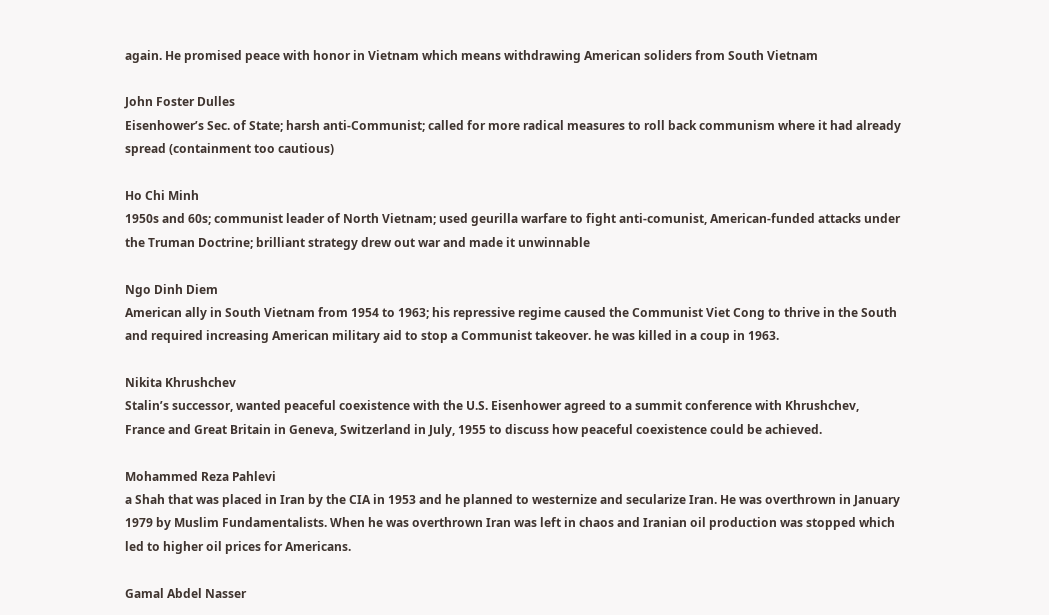again. He promised peace with honor in Vietnam which means withdrawing American soliders from South Vietnam

John Foster Dulles
Eisenhower’s Sec. of State; harsh anti-Communist; called for more radical measures to roll back communism where it had already spread (containment too cautious)

Ho Chi Minh
1950s and 60s; communist leader of North Vietnam; used geurilla warfare to fight anti-comunist, American-funded attacks under the Truman Doctrine; brilliant strategy drew out war and made it unwinnable

Ngo Dinh Diem
American ally in South Vietnam from 1954 to 1963; his repressive regime caused the Communist Viet Cong to thrive in the South and required increasing American military aid to stop a Communist takeover. he was killed in a coup in 1963.

Nikita Khrushchev
Stalin’s successor, wanted peaceful coexistence with the U.S. Eisenhower agreed to a summit conference with Khrushchev, France and Great Britain in Geneva, Switzerland in July, 1955 to discuss how peaceful coexistence could be achieved.

Mohammed Reza Pahlevi
a Shah that was placed in Iran by the CIA in 1953 and he planned to westernize and secularize Iran. He was overthrown in January 1979 by Muslim Fundamentalists. When he was overthrown Iran was left in chaos and Iranian oil production was stopped which led to higher oil prices for Americans.

Gamal Abdel Nasser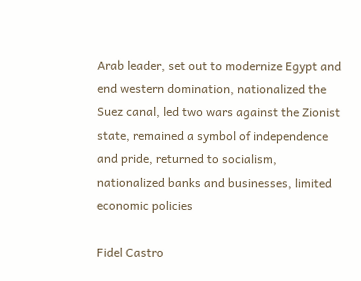Arab leader, set out to modernize Egypt and end western domination, nationalized the Suez canal, led two wars against the Zionist state, remained a symbol of independence and pride, returned to socialism, nationalized banks and businesses, limited economic policies

Fidel Castro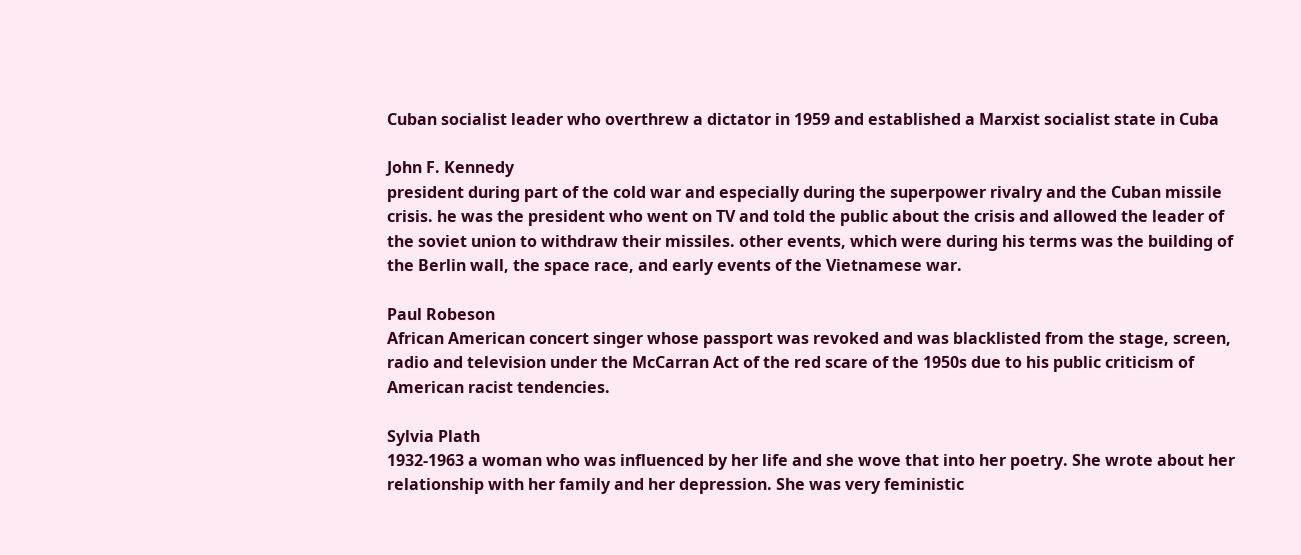Cuban socialist leader who overthrew a dictator in 1959 and established a Marxist socialist state in Cuba

John F. Kennedy
president during part of the cold war and especially during the superpower rivalry and the Cuban missile crisis. he was the president who went on TV and told the public about the crisis and allowed the leader of the soviet union to withdraw their missiles. other events, which were during his terms was the building of the Berlin wall, the space race, and early events of the Vietnamese war.

Paul Robeson
African American concert singer whose passport was revoked and was blacklisted from the stage, screen, radio and television under the McCarran Act of the red scare of the 1950s due to his public criticism of American racist tendencies.

Sylvia Plath
1932-1963 a woman who was influenced by her life and she wove that into her poetry. She wrote about her relationship with her family and her depression. She was very feministic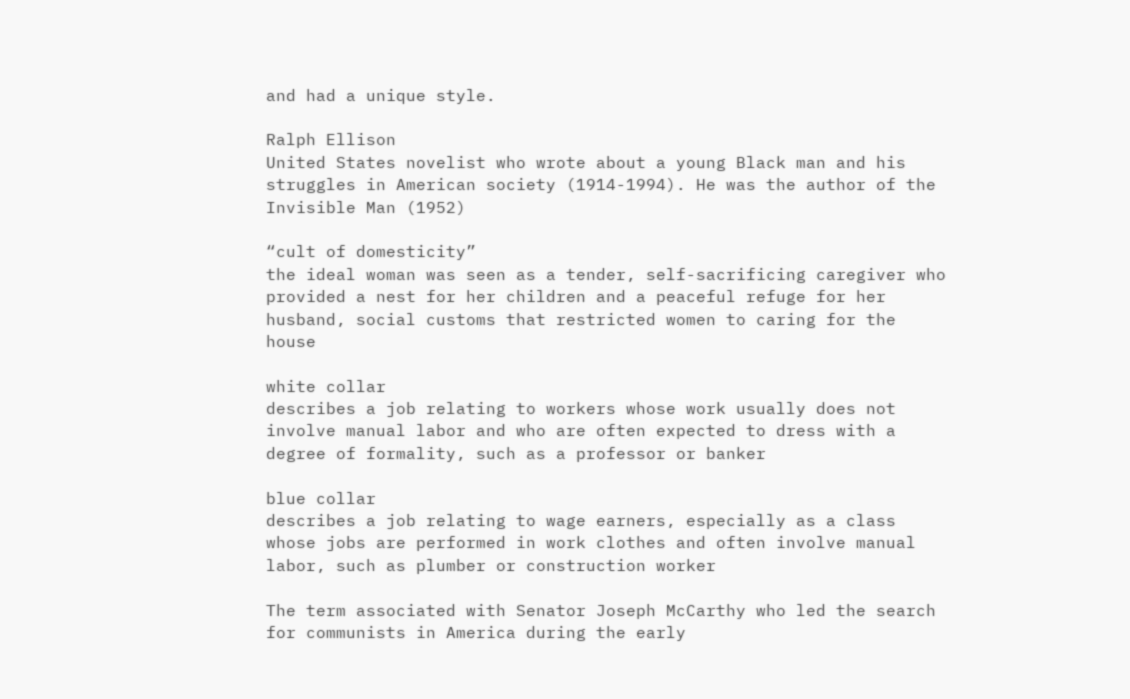and had a unique style.

Ralph Ellison
United States novelist who wrote about a young Black man and his struggles in American society (1914-1994). He was the author of the Invisible Man (1952)

“cult of domesticity”
the ideal woman was seen as a tender, self-sacrificing caregiver who provided a nest for her children and a peaceful refuge for her husband, social customs that restricted women to caring for the house

white collar
describes a job relating to workers whose work usually does not involve manual labor and who are often expected to dress with a degree of formality, such as a professor or banker

blue collar
describes a job relating to wage earners, especially as a class whose jobs are performed in work clothes and often involve manual labor, such as plumber or construction worker

The term associated with Senator Joseph McCarthy who led the search for communists in America during the early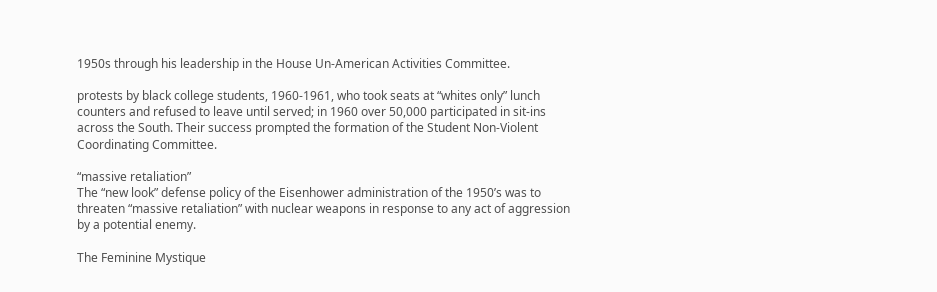1950s through his leadership in the House Un-American Activities Committee.

protests by black college students, 1960-1961, who took seats at “whites only” lunch counters and refused to leave until served; in 1960 over 50,000 participated in sit-ins across the South. Their success prompted the formation of the Student Non-Violent Coordinating Committee.

“massive retaliation”
The “new look” defense policy of the Eisenhower administration of the 1950’s was to threaten “massive retaliation” with nuclear weapons in response to any act of aggression by a potential enemy.

The Feminine Mystique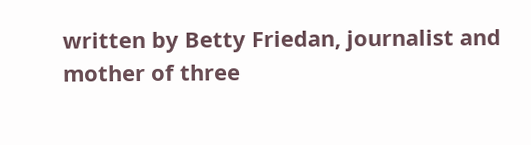written by Betty Friedan, journalist and mother of three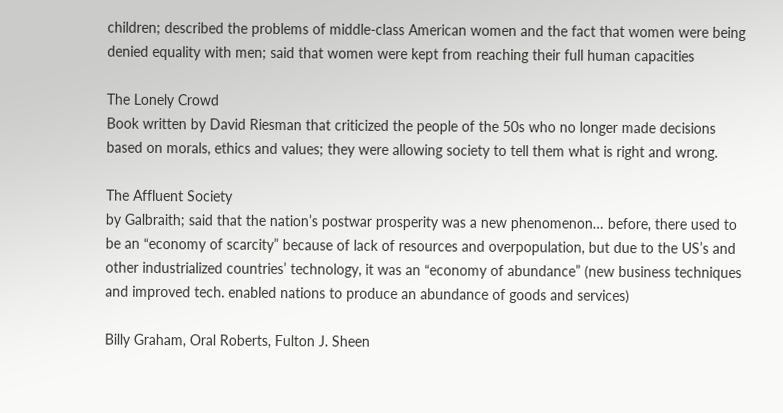children; described the problems of middle-class American women and the fact that women were being denied equality with men; said that women were kept from reaching their full human capacities

The Lonely Crowd
Book written by David Riesman that criticized the people of the 50s who no longer made decisions based on morals, ethics and values; they were allowing society to tell them what is right and wrong.

The Affluent Society
by Galbraith; said that the nation’s postwar prosperity was a new phenomenon… before, there used to be an “economy of scarcity” because of lack of resources and overpopulation, but due to the US’s and other industrialized countries’ technology, it was an “economy of abundance” (new business techniques and improved tech. enabled nations to produce an abundance of goods and services)

Billy Graham, Oral Roberts, Fulton J. Sheen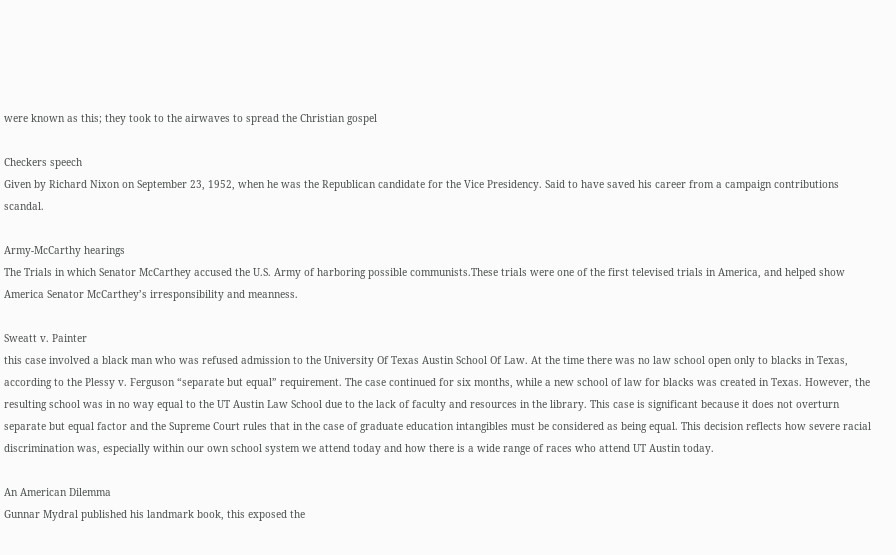were known as this; they took to the airwaves to spread the Christian gospel

Checkers speech
Given by Richard Nixon on September 23, 1952, when he was the Republican candidate for the Vice Presidency. Said to have saved his career from a campaign contributions scandal.

Army-McCarthy hearings
The Trials in which Senator McCarthey accused the U.S. Army of harboring possible communists.These trials were one of the first televised trials in America, and helped show America Senator McCarthey’s irresponsibility and meanness.

Sweatt v. Painter
this case involved a black man who was refused admission to the University Of Texas Austin School Of Law. At the time there was no law school open only to blacks in Texas, according to the Plessy v. Ferguson “separate but equal” requirement. The case continued for six months, while a new school of law for blacks was created in Texas. However, the resulting school was in no way equal to the UT Austin Law School due to the lack of faculty and resources in the library. This case is significant because it does not overturn separate but equal factor and the Supreme Court rules that in the case of graduate education intangibles must be considered as being equal. This decision reflects how severe racial discrimination was, especially within our own school system we attend today and how there is a wide range of races who attend UT Austin today.

An American Dilemma
Gunnar Mydral published his landmark book, this exposed the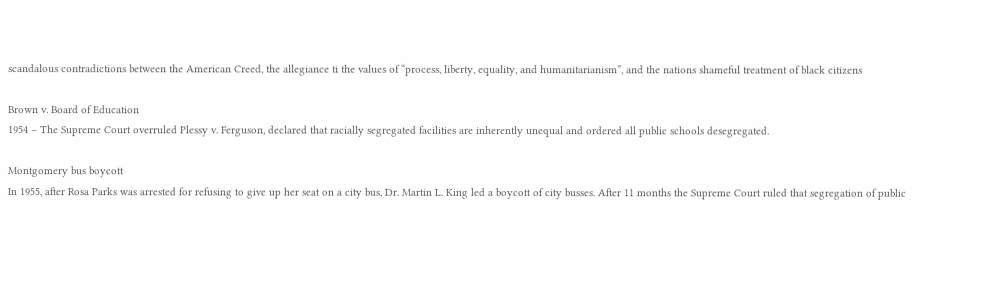scandalous contradictions between the American Creed, the allegiance ti the values of “process, liberty, equality, and humanitarianism”, and the nations shameful treatment of black citizens

Brown v. Board of Education
1954 – The Supreme Court overruled Plessy v. Ferguson, declared that racially segregated facilities are inherently unequal and ordered all public schools desegregated.

Montgomery bus boycott
In 1955, after Rosa Parks was arrested for refusing to give up her seat on a city bus, Dr. Martin L. King led a boycott of city busses. After 11 months the Supreme Court ruled that segregation of public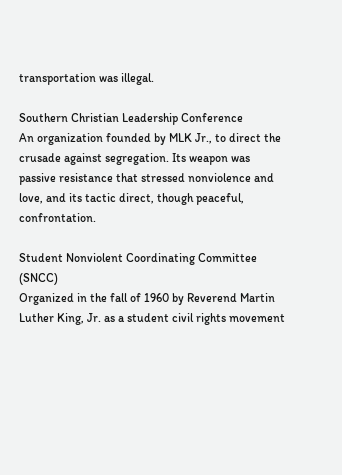transportation was illegal.

Southern Christian Leadership Conference
An organization founded by MLK Jr., to direct the crusade against segregation. Its weapon was passive resistance that stressed nonviolence and love, and its tactic direct, though peaceful, confrontation.

Student Nonviolent Coordinating Committee (SNCC)
Organized in the fall of 1960 by Reverend Martin Luther King, Jr. as a student civil rights movement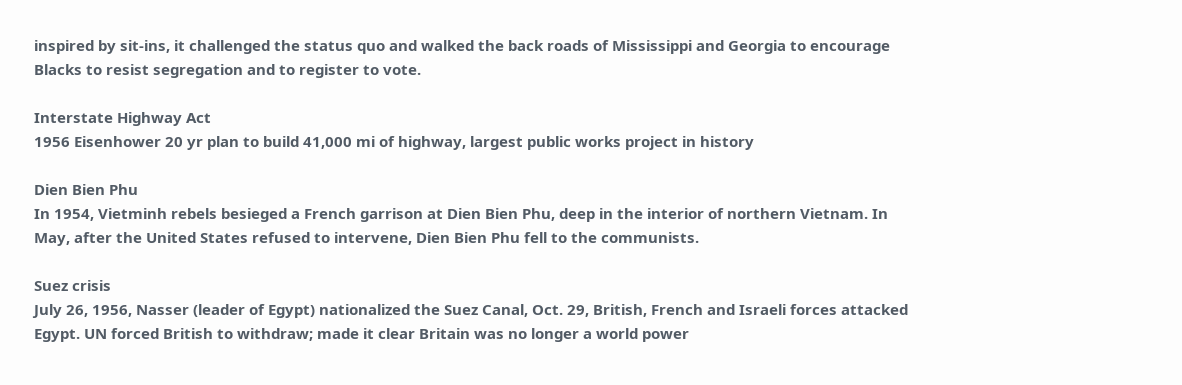inspired by sit-ins, it challenged the status quo and walked the back roads of Mississippi and Georgia to encourage Blacks to resist segregation and to register to vote.

Interstate Highway Act
1956 Eisenhower 20 yr plan to build 41,000 mi of highway, largest public works project in history

Dien Bien Phu
In 1954, Vietminh rebels besieged a French garrison at Dien Bien Phu, deep in the interior of northern Vietnam. In May, after the United States refused to intervene, Dien Bien Phu fell to the communists.

Suez crisis
July 26, 1956, Nasser (leader of Egypt) nationalized the Suez Canal, Oct. 29, British, French and Israeli forces attacked Egypt. UN forced British to withdraw; made it clear Britain was no longer a world power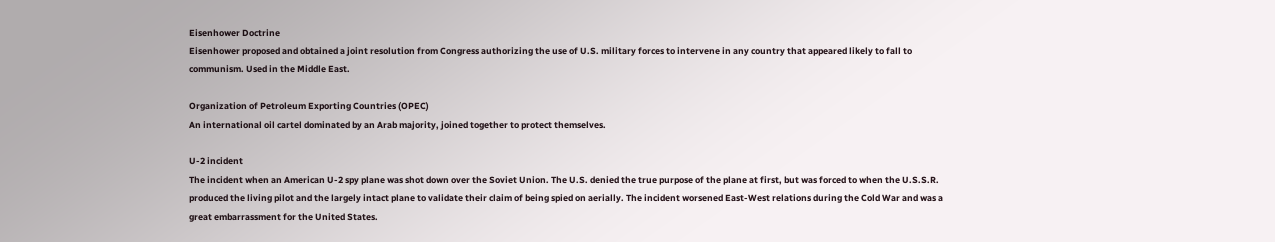Eisenhower Doctrine
Eisenhower proposed and obtained a joint resolution from Congress authorizing the use of U.S. military forces to intervene in any country that appeared likely to fall to communism. Used in the Middle East.

Organization of Petroleum Exporting Countries (OPEC)
An international oil cartel dominated by an Arab majority, joined together to protect themselves.

U-2 incident
The incident when an American U-2 spy plane was shot down over the Soviet Union. The U.S. denied the true purpose of the plane at first, but was forced to when the U.S.S.R. produced the living pilot and the largely intact plane to validate their claim of being spied on aerially. The incident worsened East-West relations during the Cold War and was a great embarrassment for the United States.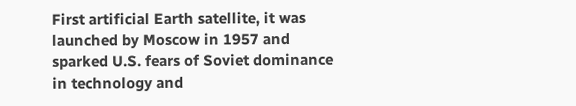First artificial Earth satellite, it was launched by Moscow in 1957 and sparked U.S. fears of Soviet dominance in technology and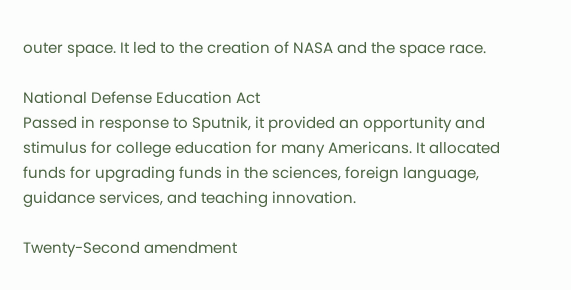outer space. It led to the creation of NASA and the space race.

National Defense Education Act
Passed in response to Sputnik, it provided an opportunity and stimulus for college education for many Americans. It allocated funds for upgrading funds in the sciences, foreign language, guidance services, and teaching innovation.

Twenty-Second amendment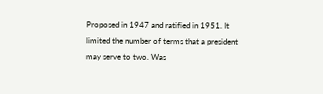Proposed in 1947 and ratified in 1951. It limited the number of terms that a president may serve to two. Was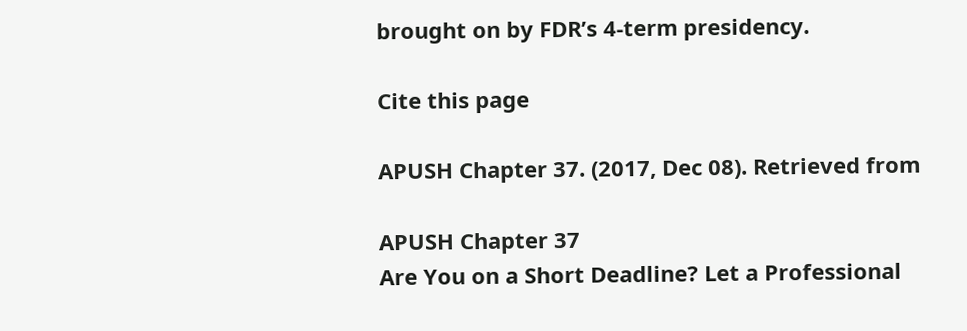brought on by FDR’s 4-term presidency.

Cite this page

APUSH Chapter 37. (2017, Dec 08). Retrieved from

APUSH Chapter 37
Are You on a Short Deadline? Let a Professional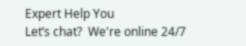Expert Help You
Let’s chat?  We're online 24/7